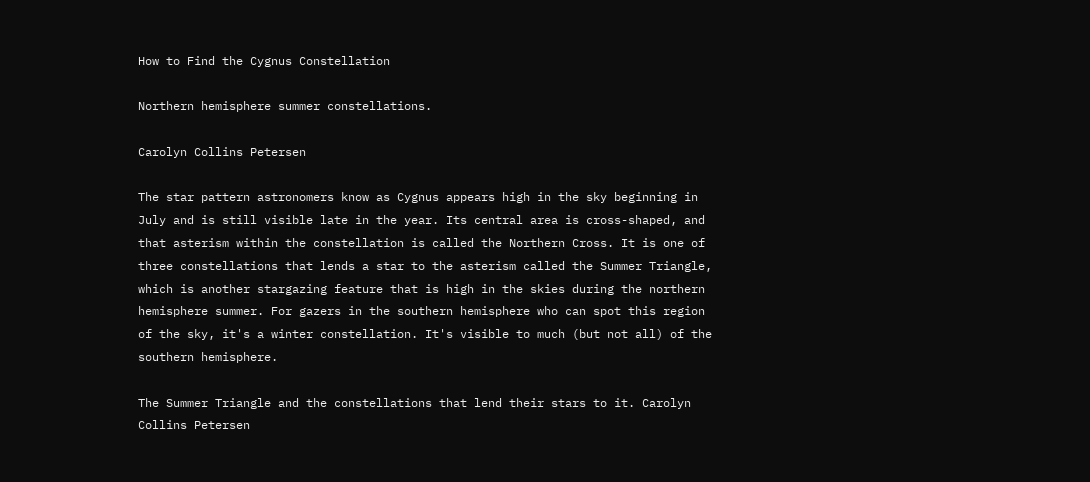How to Find the Cygnus Constellation

Northern hemisphere summer constellations.

Carolyn Collins Petersen

The star pattern astronomers know as Cygnus appears high in the sky beginning in July and is still visible late in the year. Its central area is cross-shaped, and that asterism within the constellation is called the Northern Cross. It is one of three constellations that lends a star to the asterism called the Summer Triangle, which is another stargazing feature that is high in the skies during the northern hemisphere summer. For gazers in the southern hemisphere who can spot this region of the sky, it's a winter constellation. It's visible to much (but not all) of the southern hemisphere.

The Summer Triangle and the constellations that lend their stars to it. Carolyn Collins Petersen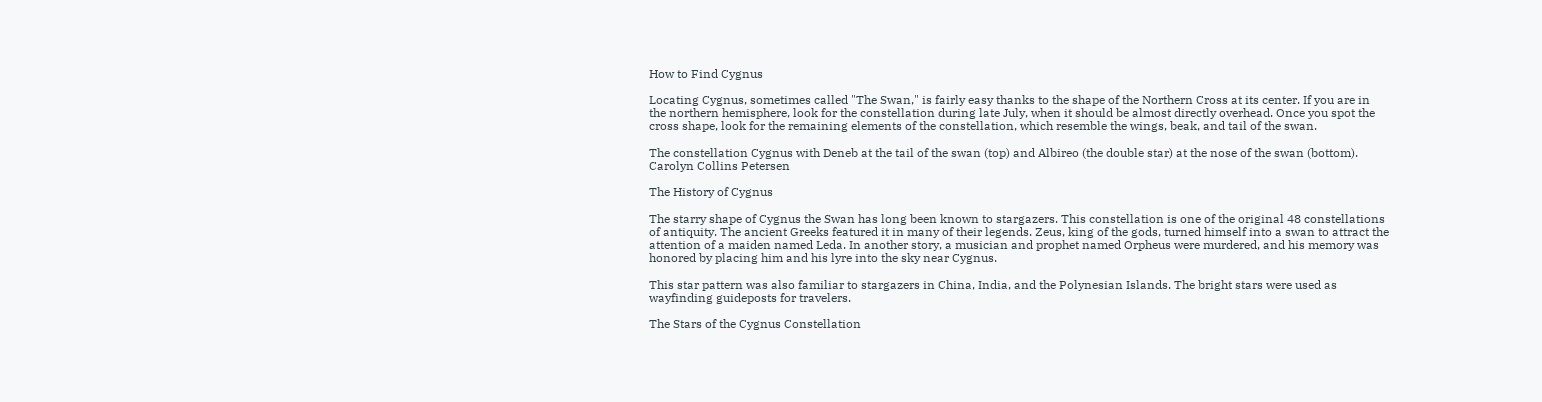How to Find Cygnus

Locating Cygnus, sometimes called "The Swan," is fairly easy thanks to the shape of the Northern Cross at its center. If you are in the northern hemisphere, look for the constellation during late July, when it should be almost directly overhead. Once you spot the cross shape, look for the remaining elements of the constellation, which resemble the wings, beak, and tail of the swan.

The constellation Cygnus with Deneb at the tail of the swan (top) and Albireo (the double star) at the nose of the swan (bottom). Carolyn Collins Petersen

The History of Cygnus

The starry shape of Cygnus the Swan has long been known to stargazers. This constellation is one of the original 48 constellations of antiquity. The ancient Greeks featured it in many of their legends. Zeus, king of the gods, turned himself into a swan to attract the attention of a maiden named Leda. In another story, a musician and prophet named Orpheus were murdered, and his memory was honored by placing him and his lyre into the sky near Cygnus.

This star pattern was also familiar to stargazers in China, India, and the Polynesian Islands. The bright stars were used as wayfinding guideposts for travelers.

The Stars of the Cygnus Constellation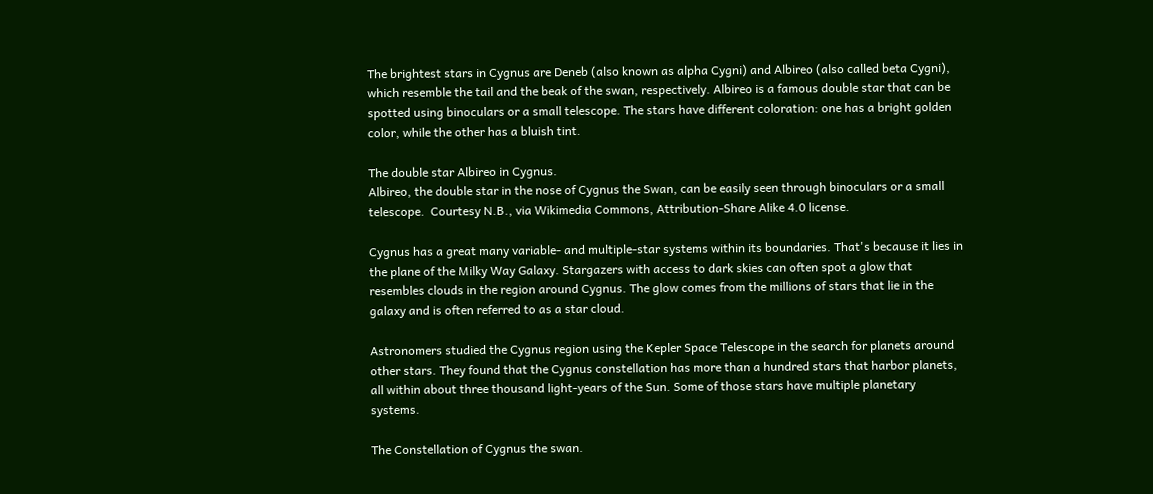The brightest stars in Cygnus are Deneb (also known as alpha Cygni) and Albireo (also called beta Cygni), which resemble the tail and the beak of the swan, respectively. Albireo is a famous double star that can be spotted using binoculars or a small telescope. The stars have different coloration: one has a bright golden color, while the other has a bluish tint.

The double star Albireo in Cygnus.
Albireo, the double star in the nose of Cygnus the Swan, can be easily seen through binoculars or a small telescope.  Courtesy N.B., via Wikimedia Commons, Attribution-Share Alike 4.0 license.

Cygnus has a great many variable- and multiple-star systems within its boundaries. That's because it lies in the plane of the Milky Way Galaxy. Stargazers with access to dark skies can often spot a glow that resembles clouds in the region around Cygnus. The glow comes from the millions of stars that lie in the galaxy and is often referred to as a star cloud.

Astronomers studied the Cygnus region using the Kepler Space Telescope in the search for planets around other stars. They found that the Cygnus constellation has more than a hundred stars that harbor planets, all within about three thousand light-years of the Sun. Some of those stars have multiple planetary systems.

The Constellation of Cygnus the swan.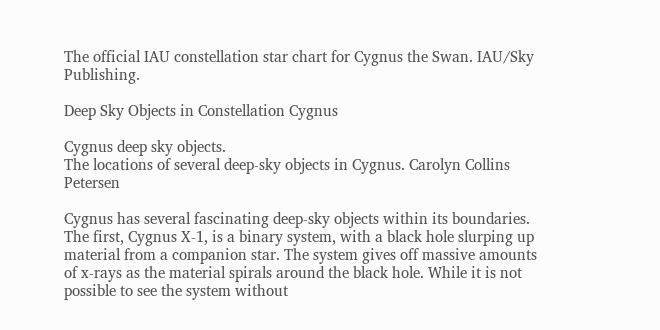The official IAU constellation star chart for Cygnus the Swan. IAU/Sky Publishing.

Deep Sky Objects in Constellation Cygnus

Cygnus deep sky objects.
The locations of several deep-sky objects in Cygnus. Carolyn Collins Petersen

Cygnus has several fascinating deep-sky objects within its boundaries. The first, Cygnus X-1, is a binary system, with a black hole slurping up material from a companion star. The system gives off massive amounts of x-rays as the material spirals around the black hole. While it is not possible to see the system without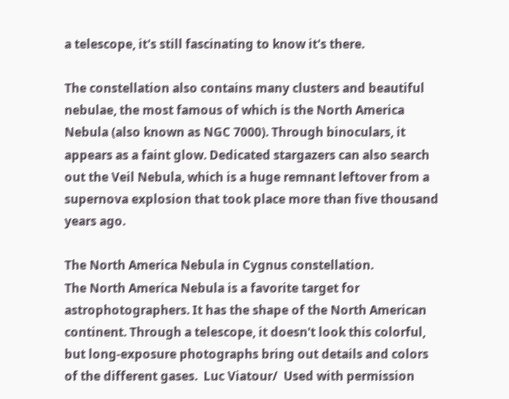a telescope, it's still fascinating to know it's there.

The constellation also contains many clusters and beautiful nebulae, the most famous of which is the North America Nebula (also known as NGC 7000). Through binoculars, it appears as a faint glow. Dedicated stargazers can also search out the Veil Nebula, which is a huge remnant leftover from a supernova explosion that took place more than five thousand years ago.

The North America Nebula in Cygnus constellation.
The North America Nebula is a favorite target for astrophotographers. It has the shape of the North American continent. Through a telescope, it doesn't look this colorful, but long-exposure photographs bring out details and colors of the different gases.  Luc Viatour/  Used with permission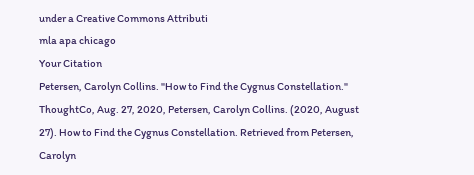under a Creative Commons Attributi
mla apa chicago
Your Citation
Petersen, Carolyn Collins. "How to Find the Cygnus Constellation." ThoughtCo, Aug. 27, 2020, Petersen, Carolyn Collins. (2020, August 27). How to Find the Cygnus Constellation. Retrieved from Petersen, Carolyn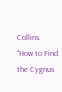Collins. "How to Find the Cygnus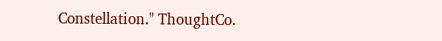Constellation." ThoughtCo.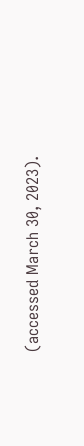(accessed March 30, 2023).